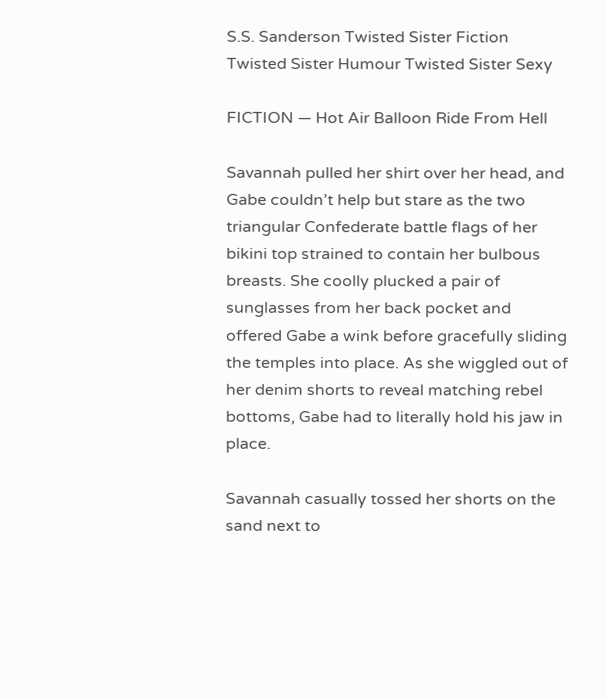S.S. Sanderson Twisted Sister Fiction Twisted Sister Humour Twisted Sister Sexy

FICTION — Hot Air Balloon Ride From Hell

Savannah pulled her shirt over her head, and Gabe couldn’t help but stare as the two triangular Confederate battle flags of her bikini top strained to contain her bulbous breasts. She coolly plucked a pair of sunglasses from her back pocket and offered Gabe a wink before gracefully sliding the temples into place. As she wiggled out of her denim shorts to reveal matching rebel bottoms, Gabe had to literally hold his jaw in place.

Savannah casually tossed her shorts on the sand next to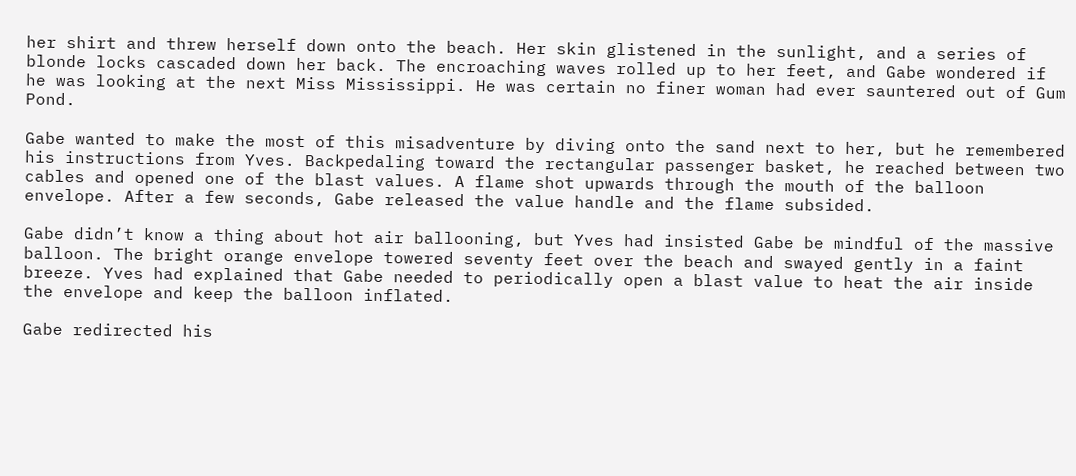her shirt and threw herself down onto the beach. Her skin glistened in the sunlight, and a series of blonde locks cascaded down her back. The encroaching waves rolled up to her feet, and Gabe wondered if he was looking at the next Miss Mississippi. He was certain no finer woman had ever sauntered out of Gum Pond.

Gabe wanted to make the most of this misadventure by diving onto the sand next to her, but he remembered his instructions from Yves. Backpedaling toward the rectangular passenger basket, he reached between two cables and opened one of the blast values. A flame shot upwards through the mouth of the balloon envelope. After a few seconds, Gabe released the value handle and the flame subsided.

Gabe didn’t know a thing about hot air ballooning, but Yves had insisted Gabe be mindful of the massive balloon. The bright orange envelope towered seventy feet over the beach and swayed gently in a faint breeze. Yves had explained that Gabe needed to periodically open a blast value to heat the air inside the envelope and keep the balloon inflated.

Gabe redirected his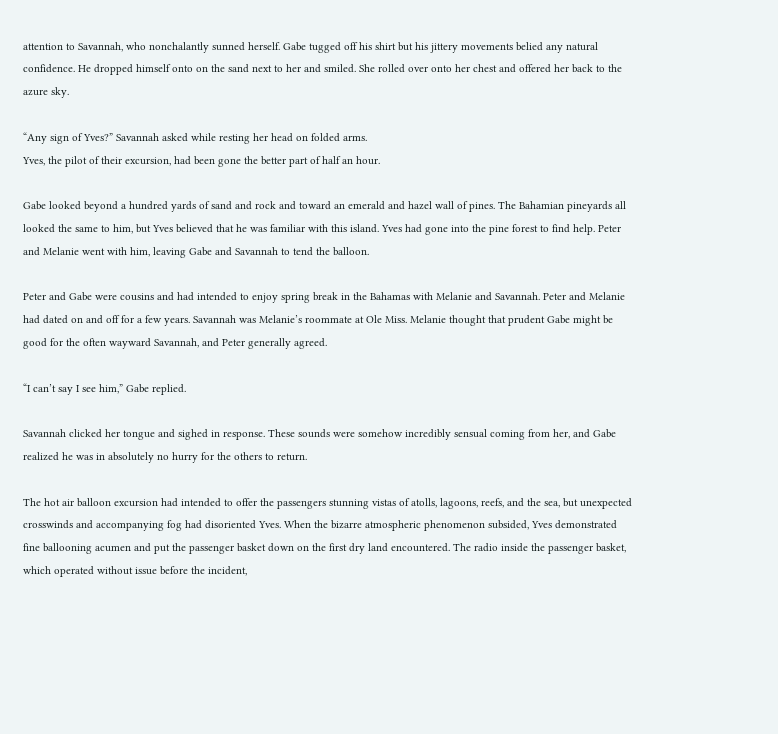attention to Savannah, who nonchalantly sunned herself. Gabe tugged off his shirt but his jittery movements belied any natural confidence. He dropped himself onto on the sand next to her and smiled. She rolled over onto her chest and offered her back to the azure sky.

“Any sign of Yves?” Savannah asked while resting her head on folded arms.
Yves, the pilot of their excursion, had been gone the better part of half an hour.

Gabe looked beyond a hundred yards of sand and rock and toward an emerald and hazel wall of pines. The Bahamian pineyards all looked the same to him, but Yves believed that he was familiar with this island. Yves had gone into the pine forest to find help. Peter and Melanie went with him, leaving Gabe and Savannah to tend the balloon.

Peter and Gabe were cousins and had intended to enjoy spring break in the Bahamas with Melanie and Savannah. Peter and Melanie had dated on and off for a few years. Savannah was Melanie’s roommate at Ole Miss. Melanie thought that prudent Gabe might be good for the often wayward Savannah, and Peter generally agreed.

“I can’t say I see him,” Gabe replied.

Savannah clicked her tongue and sighed in response. These sounds were somehow incredibly sensual coming from her, and Gabe realized he was in absolutely no hurry for the others to return.

The hot air balloon excursion had intended to offer the passengers stunning vistas of atolls, lagoons, reefs, and the sea, but unexpected crosswinds and accompanying fog had disoriented Yves. When the bizarre atmospheric phenomenon subsided, Yves demonstrated fine ballooning acumen and put the passenger basket down on the first dry land encountered. The radio inside the passenger basket, which operated without issue before the incident,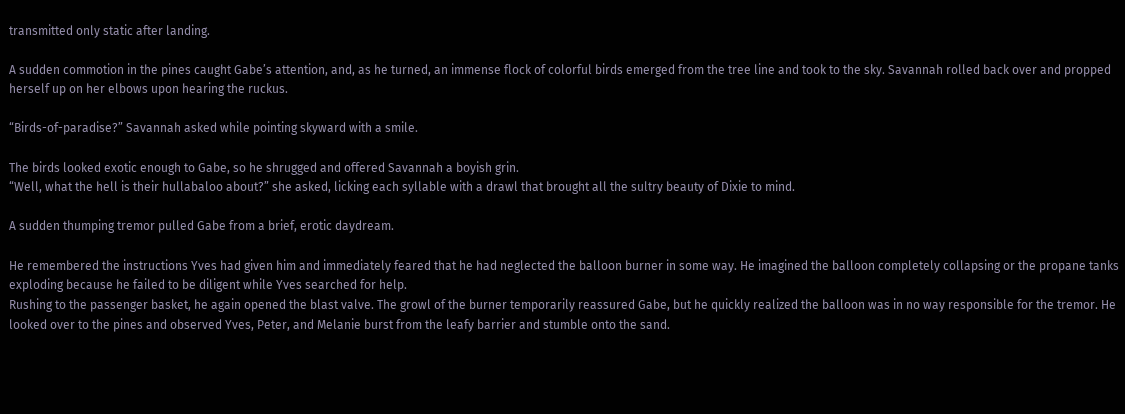transmitted only static after landing.

A sudden commotion in the pines caught Gabe’s attention, and, as he turned, an immense flock of colorful birds emerged from the tree line and took to the sky. Savannah rolled back over and propped herself up on her elbows upon hearing the ruckus.

“Birds-of-paradise?” Savannah asked while pointing skyward with a smile.

The birds looked exotic enough to Gabe, so he shrugged and offered Savannah a boyish grin.
“Well, what the hell is their hullabaloo about?” she asked, licking each syllable with a drawl that brought all the sultry beauty of Dixie to mind.

A sudden thumping tremor pulled Gabe from a brief, erotic daydream.

He remembered the instructions Yves had given him and immediately feared that he had neglected the balloon burner in some way. He imagined the balloon completely collapsing or the propane tanks exploding because he failed to be diligent while Yves searched for help.
Rushing to the passenger basket, he again opened the blast valve. The growl of the burner temporarily reassured Gabe, but he quickly realized the balloon was in no way responsible for the tremor. He looked over to the pines and observed Yves, Peter, and Melanie burst from the leafy barrier and stumble onto the sand.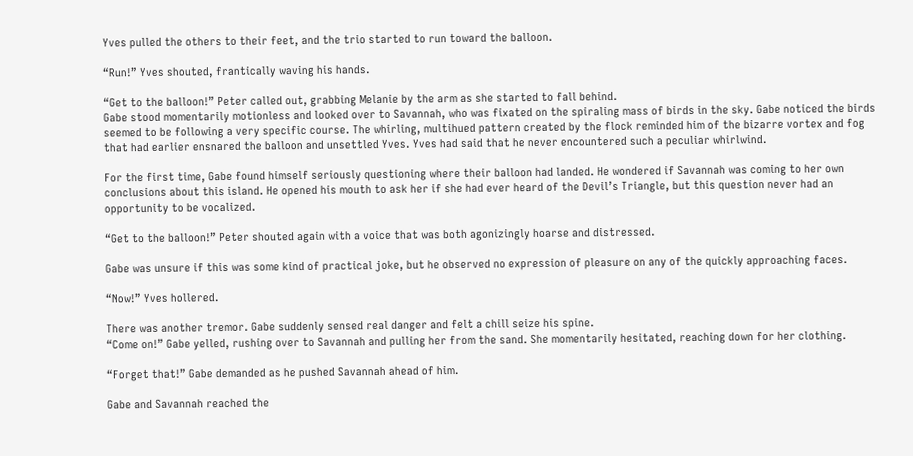Yves pulled the others to their feet, and the trio started to run toward the balloon.

“Run!” Yves shouted, frantically waving his hands.

“Get to the balloon!” Peter called out, grabbing Melanie by the arm as she started to fall behind.
Gabe stood momentarily motionless and looked over to Savannah, who was fixated on the spiraling mass of birds in the sky. Gabe noticed the birds seemed to be following a very specific course. The whirling, multihued pattern created by the flock reminded him of the bizarre vortex and fog that had earlier ensnared the balloon and unsettled Yves. Yves had said that he never encountered such a peculiar whirlwind.

For the first time, Gabe found himself seriously questioning where their balloon had landed. He wondered if Savannah was coming to her own conclusions about this island. He opened his mouth to ask her if she had ever heard of the Devil’s Triangle, but this question never had an opportunity to be vocalized.

“Get to the balloon!” Peter shouted again with a voice that was both agonizingly hoarse and distressed.

Gabe was unsure if this was some kind of practical joke, but he observed no expression of pleasure on any of the quickly approaching faces.

“Now!” Yves hollered.

There was another tremor. Gabe suddenly sensed real danger and felt a chill seize his spine.
“Come on!” Gabe yelled, rushing over to Savannah and pulling her from the sand. She momentarily hesitated, reaching down for her clothing.

“Forget that!” Gabe demanded as he pushed Savannah ahead of him.

Gabe and Savannah reached the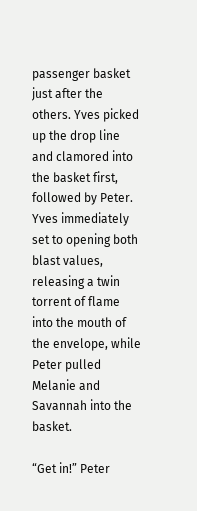passenger basket just after the others. Yves picked up the drop line and clamored into the basket first, followed by Peter. Yves immediately set to opening both blast values, releasing a twin torrent of flame into the mouth of the envelope, while Peter pulled Melanie and Savannah into the basket.

“Get in!” Peter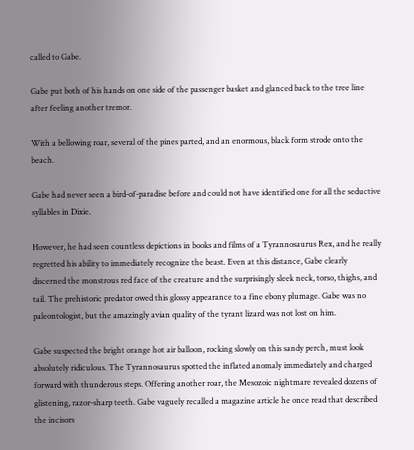called to Gabe.

Gabe put both of his hands on one side of the passenger basket and glanced back to the tree line after feeling another tremor.

With a bellowing roar, several of the pines parted, and an enormous, black form strode onto the beach.

Gabe had never seen a bird-of-paradise before and could not have identified one for all the seductive syllables in Dixie.

However, he had seen countless depictions in books and films of a Tyrannosaurus Rex, and he really regretted his ability to immediately recognize the beast. Even at this distance, Gabe clearly discerned the monstrous red face of the creature and the surprisingly sleek neck, torso, thighs, and tail. The prehistoric predator owed this glossy appearance to a fine ebony plumage. Gabe was no paleontologist, but the amazingly avian quality of the tyrant lizard was not lost on him.

Gabe suspected the bright orange hot air balloon, rocking slowly on this sandy perch, must look absolutely ridiculous. The Tyrannosaurus spotted the inflated anomaly immediately and charged forward with thunderous steps. Offering another roar, the Mesozoic nightmare revealed dozens of glistening, razor-sharp teeth. Gabe vaguely recalled a magazine article he once read that described the incisors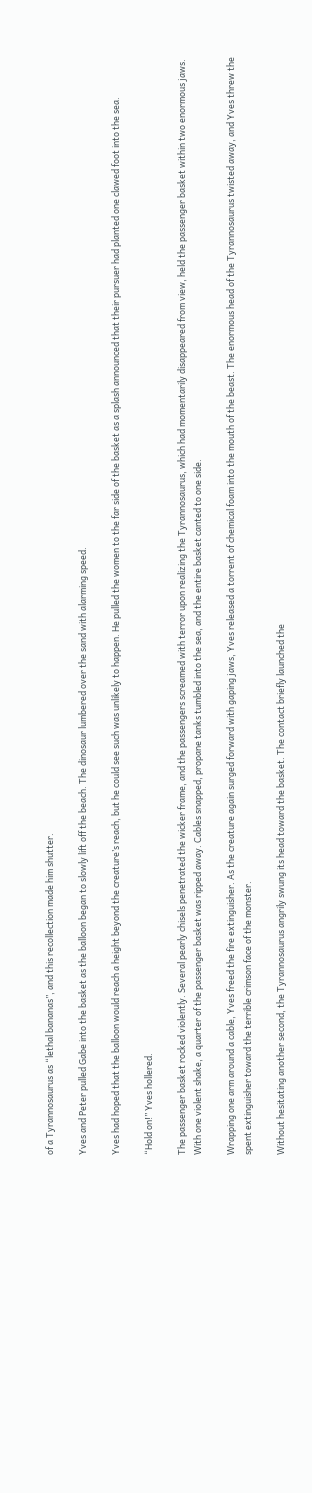of a Tyrannosaurus as “lethal bananas”, and this recollection made him shutter.

Yves and Peter pulled Gabe into the basket as the balloon began to slowly lift off the beach. The dinosaur lumbered over the sand with alarming speed.

Yves had hoped that the balloon would reach a height beyond the creature’s reach, but he could see such was unlikely to happen. He pulled the women to the far side of the basket as a splash announced that their pursuer had planted one clawed foot into the sea.

“Hold on!” Yves hollered.

The passenger basket rocked violently. Several pearly chisels penetrated the wicker frame, and the passengers screamed with terror upon realizing the Tyrannosaurus, which had momentarily disappeared from view, held the passenger basket within two enormous jaws. With one violent shake, a quarter of the passenger basket was ripped away. Cables snapped, propane tanks tumbled into the sea, and the entire basket canted to one side.

Wrapping one arm around a cable, Yves freed the fire extinguisher. As the creature again surged forward with gaping jaws, Yves released a torrent of chemical foam into the mouth of the beast. The enormous head of the Tyrannosaurus twisted away, and Yves threw the spent extinguisher toward the terrible crimson face of the monster.

Without hesitating another second, the Tyrannosaurus angrily swung its head toward the basket. The contact briefly launched the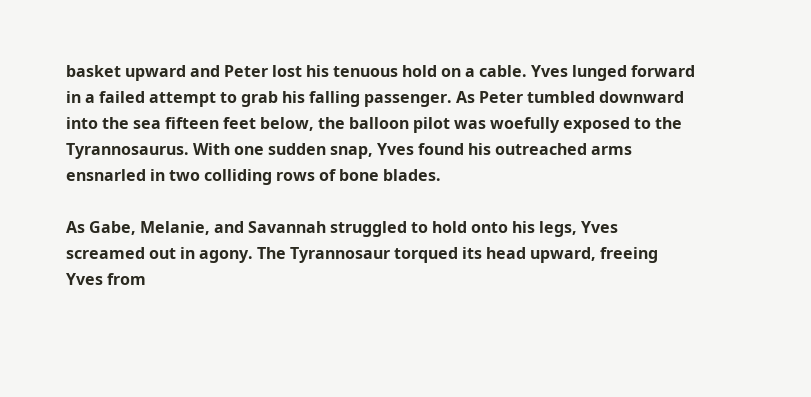basket upward and Peter lost his tenuous hold on a cable. Yves lunged forward in a failed attempt to grab his falling passenger. As Peter tumbled downward into the sea fifteen feet below, the balloon pilot was woefully exposed to the Tyrannosaurus. With one sudden snap, Yves found his outreached arms ensnarled in two colliding rows of bone blades.

As Gabe, Melanie, and Savannah struggled to hold onto his legs, Yves screamed out in agony. The Tyrannosaur torqued its head upward, freeing Yves from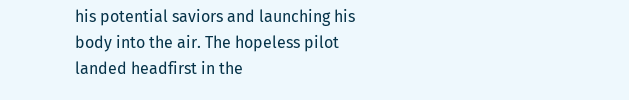his potential saviors and launching his body into the air. The hopeless pilot landed headfirst in the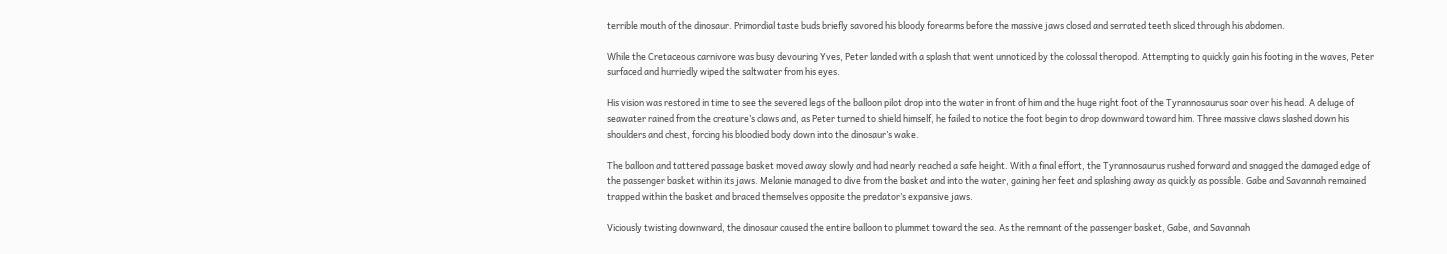terrible mouth of the dinosaur. Primordial taste buds briefly savored his bloody forearms before the massive jaws closed and serrated teeth sliced through his abdomen.

While the Cretaceous carnivore was busy devouring Yves, Peter landed with a splash that went unnoticed by the colossal theropod. Attempting to quickly gain his footing in the waves, Peter surfaced and hurriedly wiped the saltwater from his eyes.

His vision was restored in time to see the severed legs of the balloon pilot drop into the water in front of him and the huge right foot of the Tyrannosaurus soar over his head. A deluge of seawater rained from the creature’s claws and, as Peter turned to shield himself, he failed to notice the foot begin to drop downward toward him. Three massive claws slashed down his shoulders and chest, forcing his bloodied body down into the dinosaur’s wake.

The balloon and tattered passage basket moved away slowly and had nearly reached a safe height. With a final effort, the Tyrannosaurus rushed forward and snagged the damaged edge of the passenger basket within its jaws. Melanie managed to dive from the basket and into the water, gaining her feet and splashing away as quickly as possible. Gabe and Savannah remained trapped within the basket and braced themselves opposite the predator’s expansive jaws.

Viciously twisting downward, the dinosaur caused the entire balloon to plummet toward the sea. As the remnant of the passenger basket, Gabe, and Savannah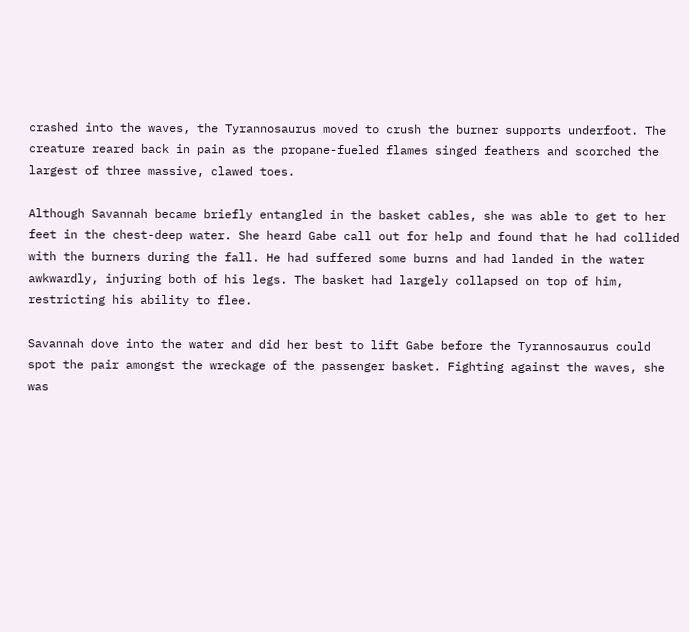crashed into the waves, the Tyrannosaurus moved to crush the burner supports underfoot. The creature reared back in pain as the propane-fueled flames singed feathers and scorched the largest of three massive, clawed toes.

Although Savannah became briefly entangled in the basket cables, she was able to get to her feet in the chest-deep water. She heard Gabe call out for help and found that he had collided with the burners during the fall. He had suffered some burns and had landed in the water awkwardly, injuring both of his legs. The basket had largely collapsed on top of him, restricting his ability to flee.

Savannah dove into the water and did her best to lift Gabe before the Tyrannosaurus could spot the pair amongst the wreckage of the passenger basket. Fighting against the waves, she was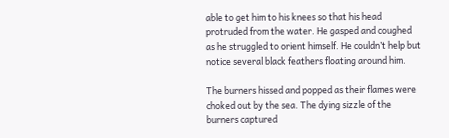able to get him to his knees so that his head protruded from the water. He gasped and coughed as he struggled to orient himself. He couldn’t help but notice several black feathers floating around him.

The burners hissed and popped as their flames were choked out by the sea. The dying sizzle of the burners captured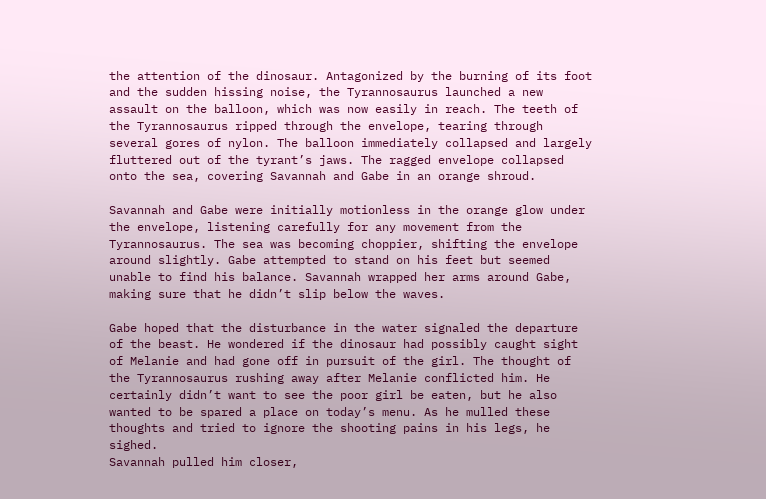the attention of the dinosaur. Antagonized by the burning of its foot and the sudden hissing noise, the Tyrannosaurus launched a new assault on the balloon, which was now easily in reach. The teeth of the Tyrannosaurus ripped through the envelope, tearing through several gores of nylon. The balloon immediately collapsed and largely fluttered out of the tyrant’s jaws. The ragged envelope collapsed onto the sea, covering Savannah and Gabe in an orange shroud.

Savannah and Gabe were initially motionless in the orange glow under the envelope, listening carefully for any movement from the Tyrannosaurus. The sea was becoming choppier, shifting the envelope around slightly. Gabe attempted to stand on his feet but seemed unable to find his balance. Savannah wrapped her arms around Gabe, making sure that he didn’t slip below the waves.

Gabe hoped that the disturbance in the water signaled the departure of the beast. He wondered if the dinosaur had possibly caught sight of Melanie and had gone off in pursuit of the girl. The thought of the Tyrannosaurus rushing away after Melanie conflicted him. He certainly didn’t want to see the poor girl be eaten, but he also wanted to be spared a place on today’s menu. As he mulled these thoughts and tried to ignore the shooting pains in his legs, he sighed.
Savannah pulled him closer,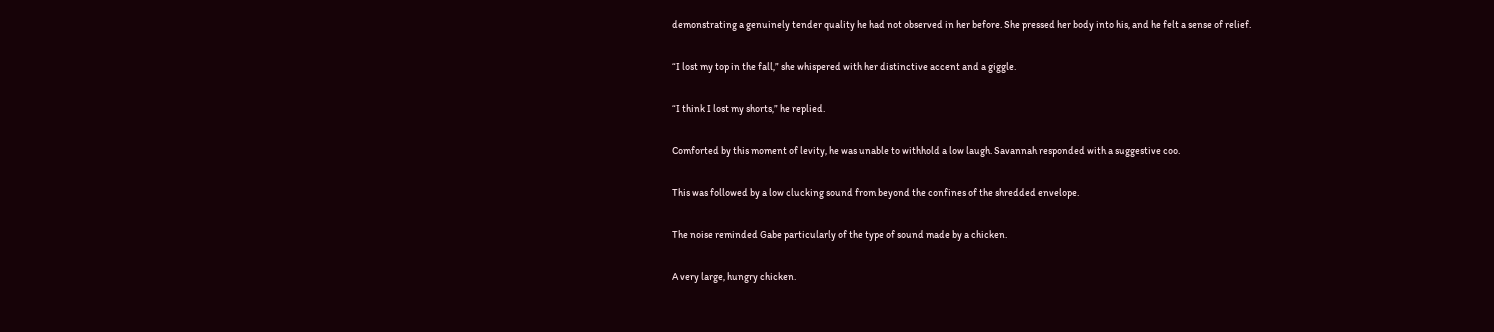demonstrating a genuinely tender quality he had not observed in her before. She pressed her body into his, and he felt a sense of relief.

“I lost my top in the fall,” she whispered with her distinctive accent and a giggle.

“I think I lost my shorts,” he replied.

Comforted by this moment of levity, he was unable to withhold a low laugh. Savannah responded with a suggestive coo.

This was followed by a low clucking sound from beyond the confines of the shredded envelope.

The noise reminded Gabe particularly of the type of sound made by a chicken.

A very large, hungry chicken.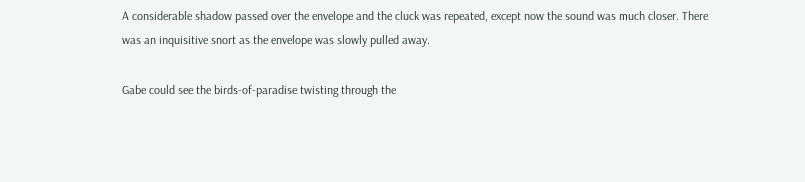A considerable shadow passed over the envelope and the cluck was repeated, except now the sound was much closer. There was an inquisitive snort as the envelope was slowly pulled away.

Gabe could see the birds-of-paradise twisting through the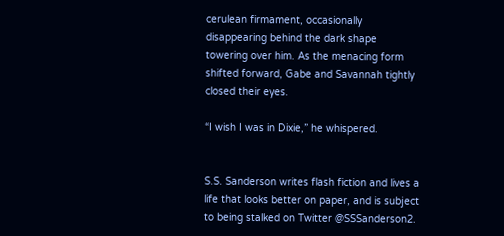cerulean firmament, occasionally disappearing behind the dark shape towering over him. As the menacing form shifted forward, Gabe and Savannah tightly closed their eyes.

“I wish I was in Dixie,” he whispered.


S.S. Sanderson writes flash fiction and lives a life that looks better on paper, and is subject to being stalked on Twitter @SSSanderson2.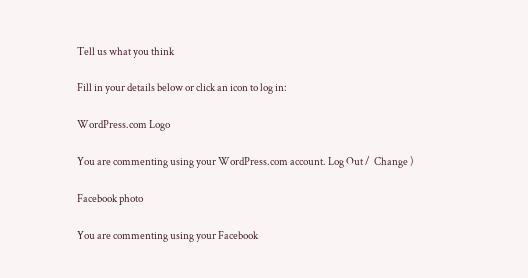Tell us what you think

Fill in your details below or click an icon to log in:

WordPress.com Logo

You are commenting using your WordPress.com account. Log Out /  Change )

Facebook photo

You are commenting using your Facebook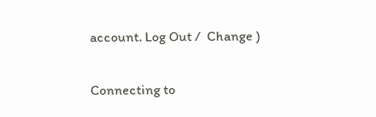account. Log Out /  Change )

Connecting to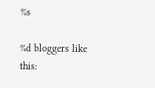%s

%d bloggers like this: